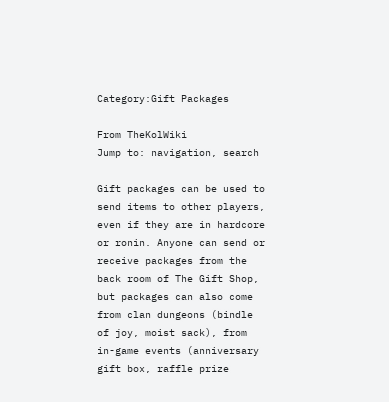Category:Gift Packages

From TheKolWiki
Jump to: navigation, search

Gift packages can be used to send items to other players, even if they are in hardcore or ronin. Anyone can send or receive packages from the back room of The Gift Shop, but packages can also come from clan dungeons (bindle of joy, moist sack), from in-game events (anniversary gift box, raffle prize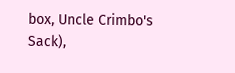box, Uncle Crimbo's Sack),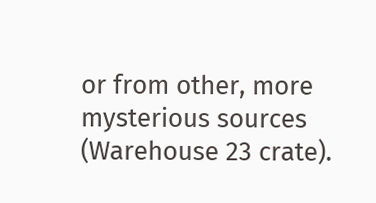or from other, more mysterious sources (Warehouse 23 crate).